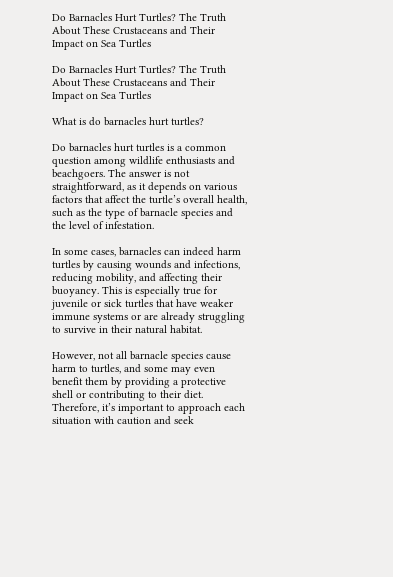Do Barnacles Hurt Turtles? The Truth About These Crustaceans and Their Impact on Sea Turtles

Do Barnacles Hurt Turtles? The Truth About These Crustaceans and Their Impact on Sea Turtles

What is do barnacles hurt turtles?

Do barnacles hurt turtles is a common question among wildlife enthusiasts and beachgoers. The answer is not straightforward, as it depends on various factors that affect the turtle’s overall health, such as the type of barnacle species and the level of infestation.

In some cases, barnacles can indeed harm turtles by causing wounds and infections, reducing mobility, and affecting their buoyancy. This is especially true for juvenile or sick turtles that have weaker immune systems or are already struggling to survive in their natural habitat.

However, not all barnacle species cause harm to turtles, and some may even benefit them by providing a protective shell or contributing to their diet. Therefore, it’s important to approach each situation with caution and seek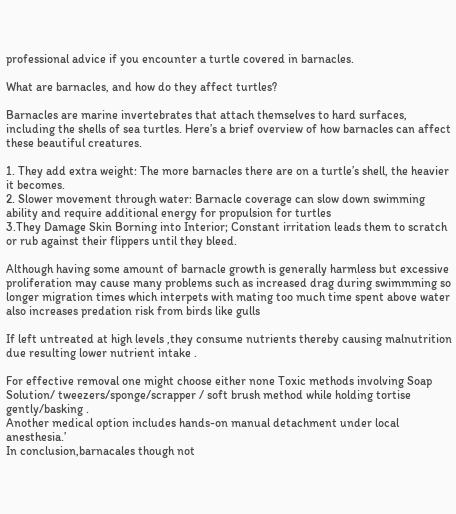professional advice if you encounter a turtle covered in barnacles.

What are barnacles, and how do they affect turtles?

Barnacles are marine invertebrates that attach themselves to hard surfaces, including the shells of sea turtles. Here’s a brief overview of how barnacles can affect these beautiful creatures.

1. They add extra weight: The more barnacles there are on a turtle’s shell, the heavier it becomes.
2. Slower movement through water: Barnacle coverage can slow down swimming ability and require additional energy for propulsion for turtles
3.They Damage Skin Borning into Interior; Constant irritation leads them to scratch or rub against their flippers until they bleed.

Although having some amount of barnacle growth is generally harmless but excessive proliferation may cause many problems such as increased drag during swimmming so longer migration times which interpets with mating too much time spent above water also increases predation risk from birds like gulls

If left untreated at high levels ,they consume nutrients thereby causing malnutrition due resulting lower nutrient intake .

For effective removal one might choose either none Toxic methods involving Soap Solution/ tweezers/sponge/scrapper / soft brush method while holding tortise gently/basking .
Another medical option includes hands-on manual detachment under local anesthesia.’
In conclusion,barnacales though not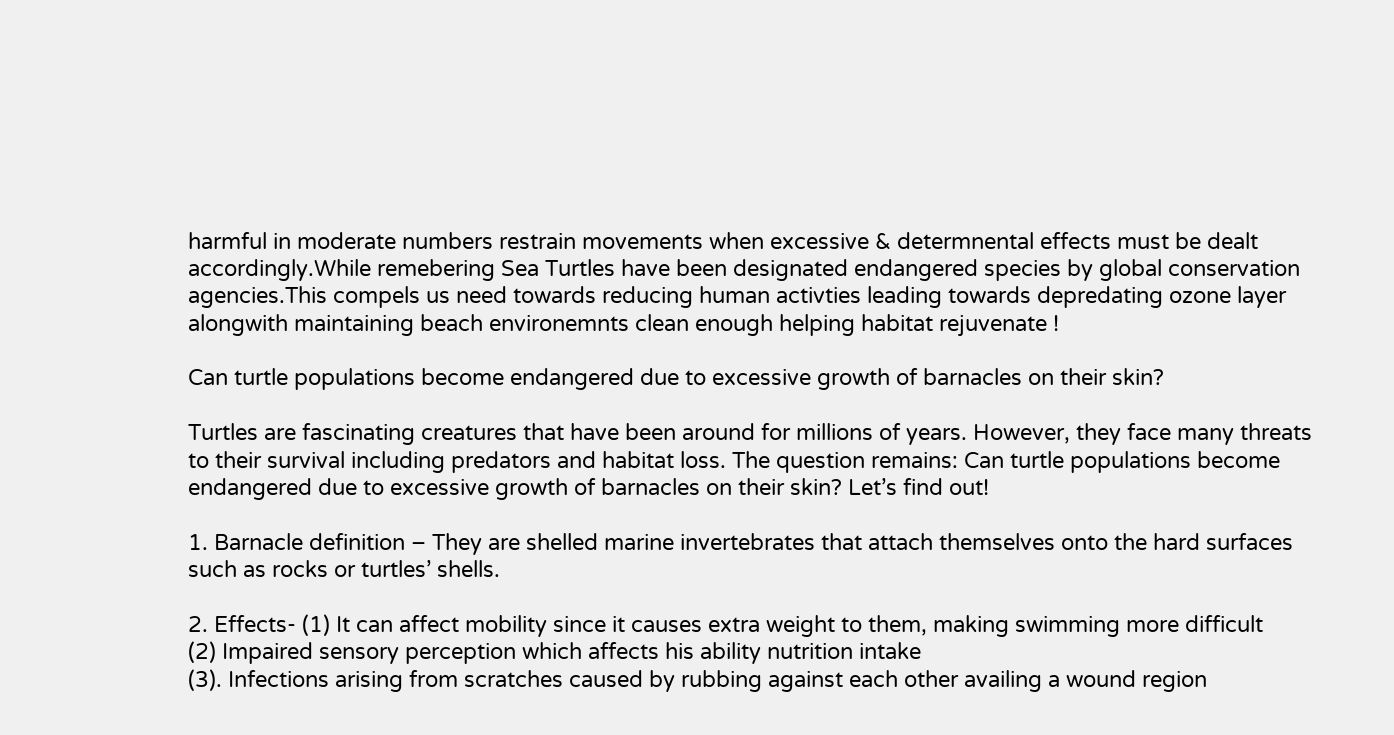harmful in moderate numbers restrain movements when excessive & determnental effects must be dealt accordingly.While remebering Sea Turtles have been designated endangered species by global conservation agencies.This compels us need towards reducing human activties leading towards depredating ozone layer alongwith maintaining beach environemnts clean enough helping habitat rejuvenate !

Can turtle populations become endangered due to excessive growth of barnacles on their skin?

Turtles are fascinating creatures that have been around for millions of years. However, they face many threats to their survival including predators and habitat loss. The question remains: Can turtle populations become endangered due to excessive growth of barnacles on their skin? Let’s find out!

1. Barnacle definition – They are shelled marine invertebrates that attach themselves onto the hard surfaces such as rocks or turtles’ shells.

2. Effects- (1) It can affect mobility since it causes extra weight to them, making swimming more difficult
(2) Impaired sensory perception which affects his ability nutrition intake
(3). Infections arising from scratches caused by rubbing against each other availing a wound region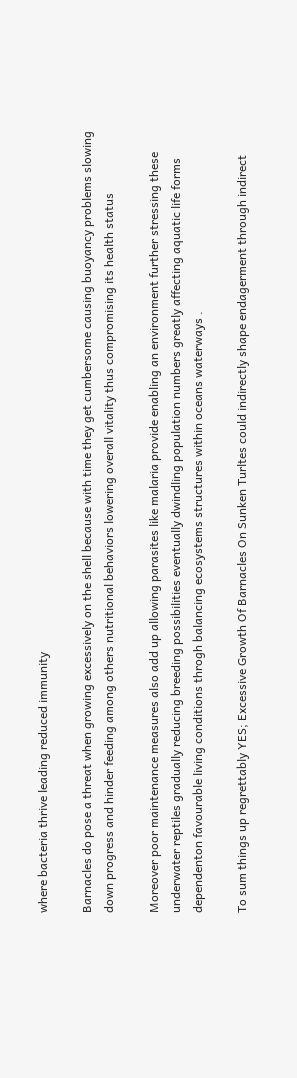where bacteria thrive leading reduced immunity

Barnacles do pose a threat when growing excessively on the shell because with time they get cumbersome causing buoyancy problems slowing down progress and hinder feeding among others nutritional behaviors lowering overall vitality thus compromising its health status

Moreover poor maintenance measures also add up allowing parasites like malaria provide enabling an environment further stressing these underwater reptiles gradually reducing breeding possibilities eventually dwindling population numbers greatly affecting aquatic life forms dependenton favourable living conditions throgh balancing ecosystems structures within oceans waterways .

To sum things up regrettably YES; Excessive Growth Of Barnacles On Sunken Turltes could indirectly shape endagerment through indirect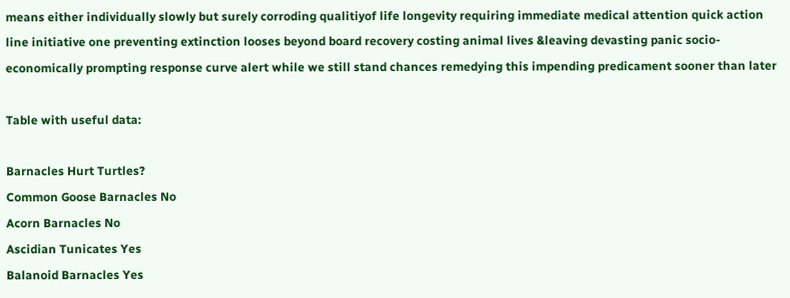means either individually slowly but surely corroding qualitiyof life longevity requiring immediate medical attention quick action line initiative one preventing extinction looses beyond board recovery costing animal lives &leaving devasting panic socio-economically prompting response curve alert while we still stand chances remedying this impending predicament sooner than later

Table with useful data:

Barnacles Hurt Turtles?
Common Goose Barnacles No
Acorn Barnacles No
Ascidian Tunicates Yes
Balanoid Barnacles Yes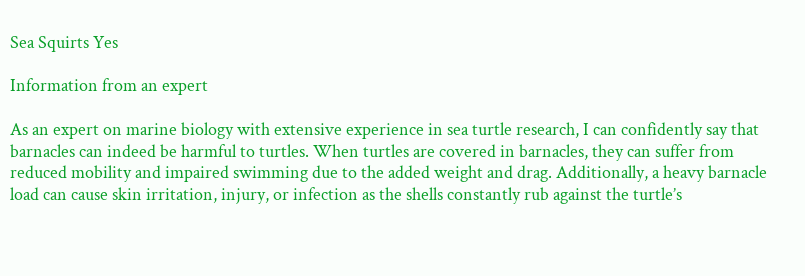Sea Squirts Yes

Information from an expert

As an expert on marine biology with extensive experience in sea turtle research, I can confidently say that barnacles can indeed be harmful to turtles. When turtles are covered in barnacles, they can suffer from reduced mobility and impaired swimming due to the added weight and drag. Additionally, a heavy barnacle load can cause skin irritation, injury, or infection as the shells constantly rub against the turtle’s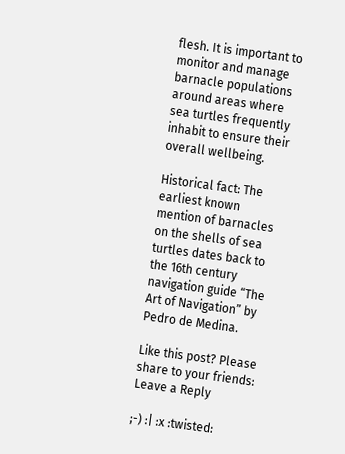flesh. It is important to monitor and manage barnacle populations around areas where sea turtles frequently inhabit to ensure their overall wellbeing.

Historical fact: The earliest known mention of barnacles on the shells of sea turtles dates back to the 16th century navigation guide “The Art of Navigation” by Pedro de Medina.

Like this post? Please share to your friends:
Leave a Reply

;-) :| :x :twisted: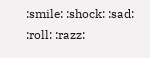:smile: :shock: :sad: :roll: :razz: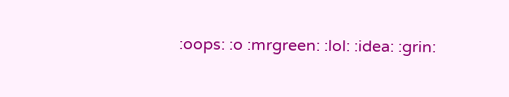:oops: :o :mrgreen: :lol: :idea: :grin: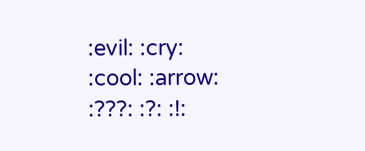:evil: :cry: :cool: :arrow: :???: :?: :!: